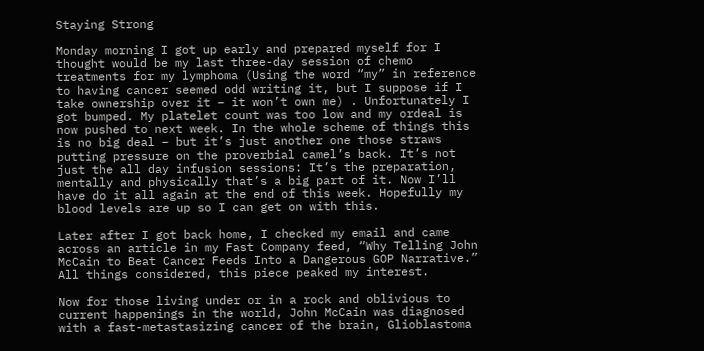Staying Strong

Monday morning I got up early and prepared myself for I thought would be my last three-day session of chemo treatments for my lymphoma (Using the word “my” in reference to having cancer seemed odd writing it, but I suppose if I take ownership over it – it won’t own me) . Unfortunately I got bumped. My platelet count was too low and my ordeal is now pushed to next week. In the whole scheme of things this is no big deal – but it’s just another one those straws putting pressure on the proverbial camel’s back. It’s not just the all day infusion sessions: It’s the preparation, mentally and physically that’s a big part of it. Now I’ll have do it all again at the end of this week. Hopefully my blood levels are up so I can get on with this.

Later after I got back home, I checked my email and came across an article in my Fast Company feed, “Why Telling John McCain to Beat Cancer Feeds Into a Dangerous GOP Narrative.” All things considered, this piece peaked my interest.

Now for those living under or in a rock and oblivious to current happenings in the world, John McCain was diagnosed with a fast-metastasizing cancer of the brain, Glioblastoma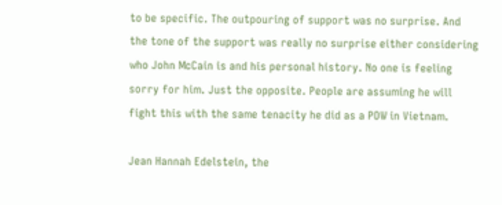to be specific. The outpouring of support was no surprise. And the tone of the support was really no surprise either considering who John McCain is and his personal history. No one is feeling sorry for him. Just the opposite. People are assuming he will fight this with the same tenacity he did as a POW in Vietnam.

Jean Hannah Edelstein, the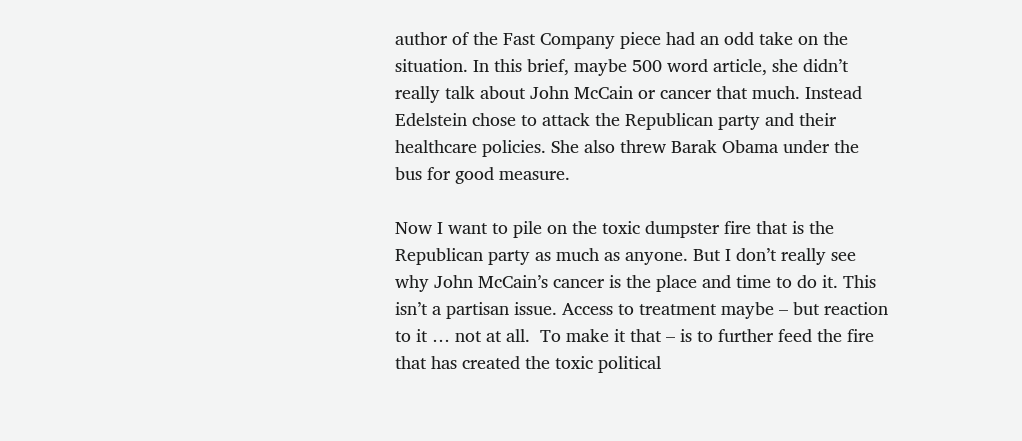author of the Fast Company piece had an odd take on the situation. In this brief, maybe 500 word article, she didn’t really talk about John McCain or cancer that much. Instead Edelstein chose to attack the Republican party and their healthcare policies. She also threw Barak Obama under the bus for good measure.

Now I want to pile on the toxic dumpster fire that is the Republican party as much as anyone. But I don’t really see why John McCain’s cancer is the place and time to do it. This isn’t a partisan issue. Access to treatment maybe – but reaction to it … not at all.  To make it that – is to further feed the fire that has created the toxic political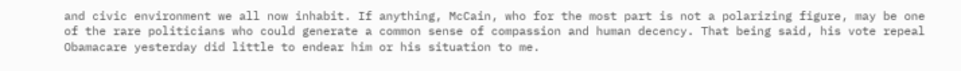and civic environment we all now inhabit. If anything, McCain, who for the most part is not a polarizing figure, may be one of the rare politicians who could generate a common sense of compassion and human decency. That being said, his vote repeal Obamacare yesterday did little to endear him or his situation to me.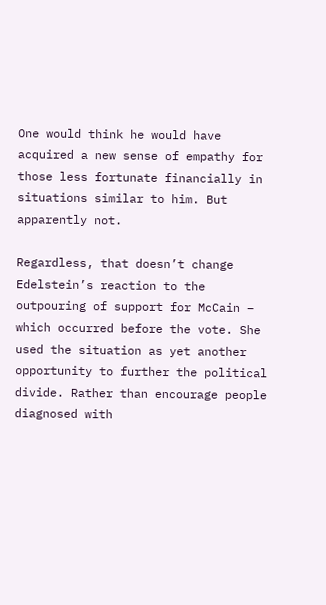One would think he would have acquired a new sense of empathy for those less fortunate financially in situations similar to him. But apparently not.

Regardless, that doesn’t change Edelstein’s reaction to the outpouring of support for McCain – which occurred before the vote. She used the situation as yet another opportunity to further the political divide. Rather than encourage people diagnosed with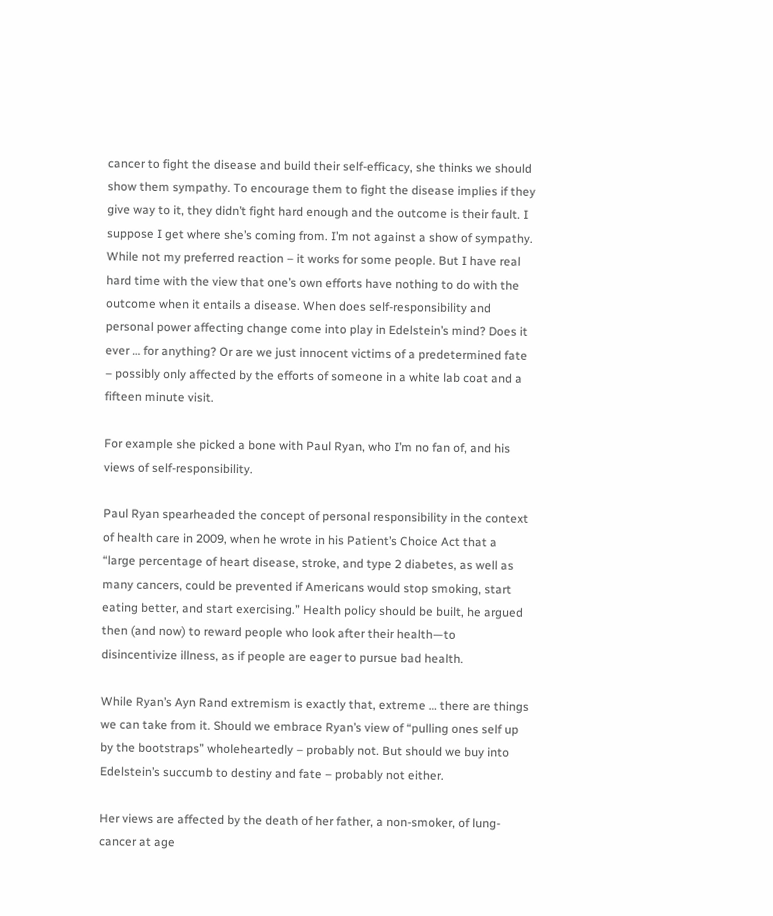cancer to fight the disease and build their self-efficacy, she thinks we should show them sympathy. To encourage them to fight the disease implies if they give way to it, they didn’t fight hard enough and the outcome is their fault. I suppose I get where she’s coming from. I’m not against a show of sympathy. While not my preferred reaction – it works for some people. But I have real hard time with the view that one’s own efforts have nothing to do with the outcome when it entails a disease. When does self-responsibility and personal power affecting change come into play in Edelstein’s mind? Does it ever … for anything? Or are we just innocent victims of a predetermined fate – possibly only affected by the efforts of someone in a white lab coat and a fifteen minute visit.

For example she picked a bone with Paul Ryan, who I’m no fan of, and his views of self-responsibility.

Paul Ryan spearheaded the concept of personal responsibility in the context of health care in 2009, when he wrote in his Patient’s Choice Act that a “large percentage of heart disease, stroke, and type 2 diabetes, as well as many cancers, could be prevented if Americans would stop smoking, start eating better, and start exercising.” Health policy should be built, he argued then (and now) to reward people who look after their health—to disincentivize illness, as if people are eager to pursue bad health.

While Ryan’s Ayn Rand extremism is exactly that, extreme … there are things we can take from it. Should we embrace Ryan’s view of “pulling ones self up by the bootstraps” wholeheartedly – probably not. But should we buy into Edelstein’s succumb to destiny and fate – probably not either.

Her views are affected by the death of her father, a non-smoker, of lung-cancer at age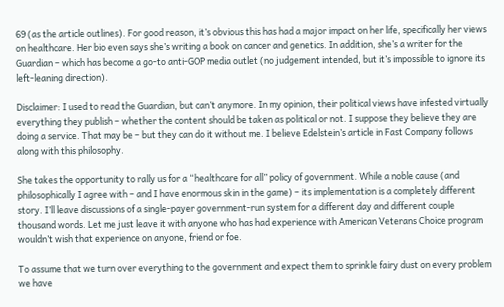69 (as the article outlines). For good reason, it’s obvious this has had a major impact on her life, specifically her views on healthcare. Her bio even says she’s writing a book on cancer and genetics. In addition, she’s a writer for the Guardian – which has become a go-to anti-GOP media outlet (no judgement intended, but it’s impossible to ignore its left-leaning direction).

Disclaimer: I used to read the Guardian, but can’t anymore. In my opinion, their political views have infested virtually everything they publish – whether the content should be taken as political or not. I suppose they believe they are doing a service. That may be – but they can do it without me. I believe Edelstein’s article in Fast Company follows along with this philosophy.

She takes the opportunity to rally us for a “healthcare for all” policy of government. While a noble cause (and philosophically I agree with – and I have enormous skin in the game) – its implementation is a completely different story. I’ll leave discussions of a single-payer government-run system for a different day and different couple thousand words. Let me just leave it with anyone who has had experience with American Veterans Choice program wouldn’t wish that experience on anyone, friend or foe.

To assume that we turn over everything to the government and expect them to sprinkle fairy dust on every problem we have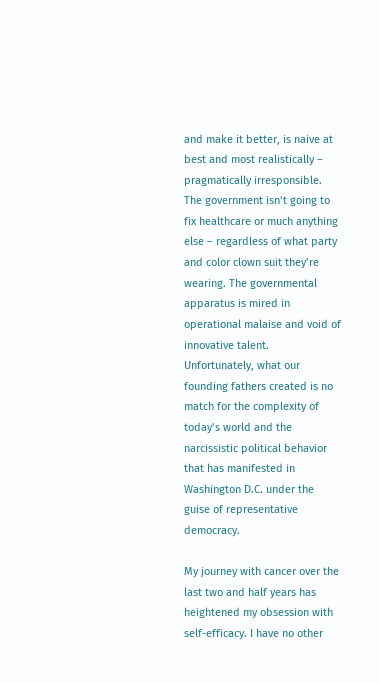and make it better, is naive at best and most realistically – pragmatically irresponsible. The government isn’t going to fix healthcare or much anything else – regardless of what party and color clown suit they’re wearing. The governmental apparatus is mired in operational malaise and void of innovative talent. Unfortunately, what our founding fathers created is no match for the complexity of today’s world and the narcissistic political behavior that has manifested in Washington D.C. under the guise of representative democracy.

My journey with cancer over the last two and half years has heightened my obsession with self-efficacy. I have no other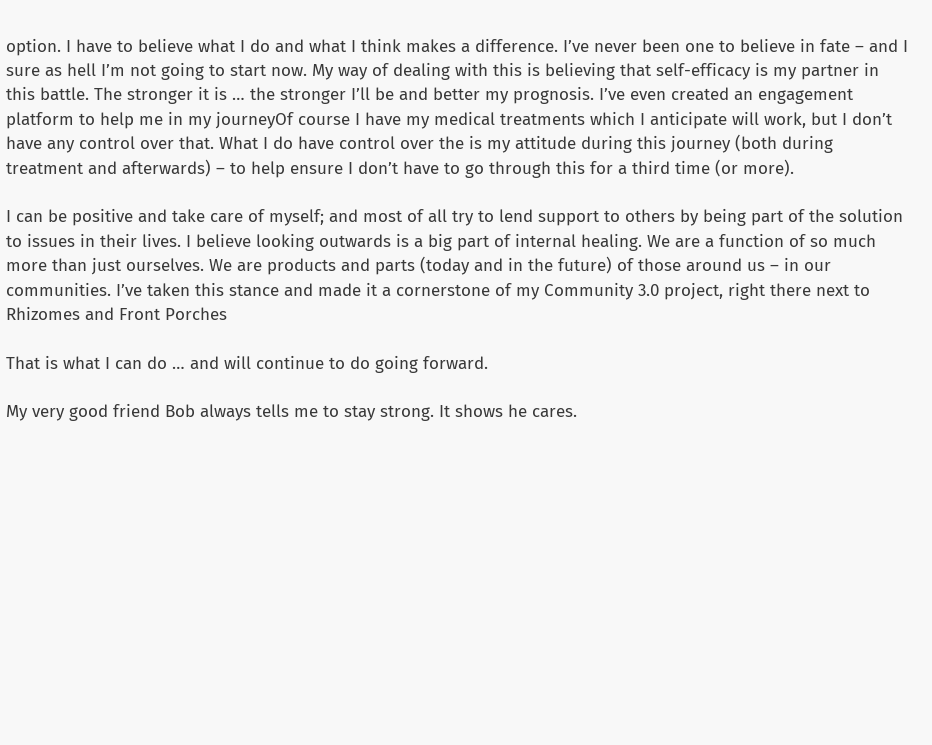option. I have to believe what I do and what I think makes a difference. I’ve never been one to believe in fate – and I sure as hell I’m not going to start now. My way of dealing with this is believing that self-efficacy is my partner in this battle. The stronger it is … the stronger I’ll be and better my prognosis. I’ve even created an engagement platform to help me in my journeyOf course I have my medical treatments which I anticipate will work, but I don’t have any control over that. What I do have control over the is my attitude during this journey (both during treatment and afterwards) – to help ensure I don’t have to go through this for a third time (or more).

I can be positive and take care of myself; and most of all try to lend support to others by being part of the solution to issues in their lives. I believe looking outwards is a big part of internal healing. We are a function of so much more than just ourselves. We are products and parts (today and in the future) of those around us – in our communities. I’ve taken this stance and made it a cornerstone of my Community 3.0 project, right there next to Rhizomes and Front Porches

That is what I can do … and will continue to do going forward.

My very good friend Bob always tells me to stay strong. It shows he cares.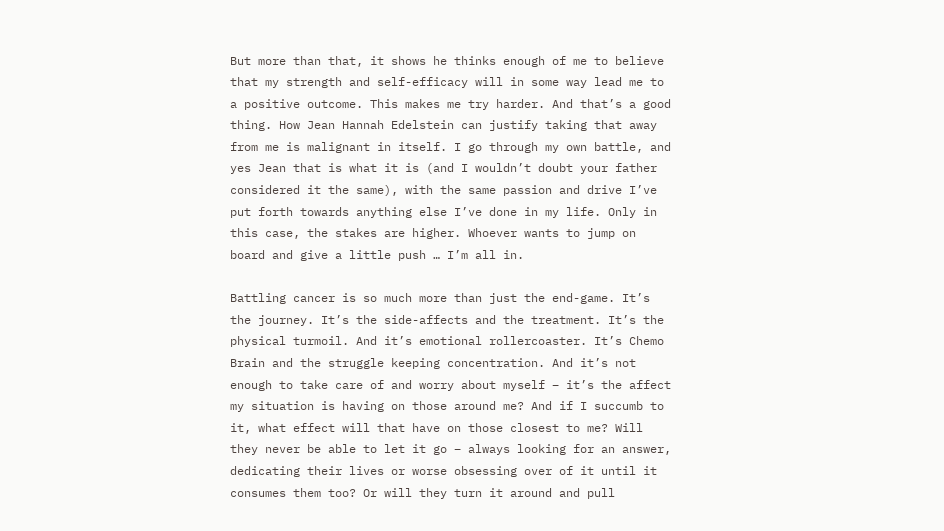But more than that, it shows he thinks enough of me to believe that my strength and self-efficacy will in some way lead me to a positive outcome. This makes me try harder. And that’s a good thing. How Jean Hannah Edelstein can justify taking that away from me is malignant in itself. I go through my own battle, and yes Jean that is what it is (and I wouldn’t doubt your father considered it the same), with the same passion and drive I’ve put forth towards anything else I’ve done in my life. Only in this case, the stakes are higher. Whoever wants to jump on board and give a little push … I’m all in.

Battling cancer is so much more than just the end-game. It’s the journey. It’s the side-affects and the treatment. It’s the physical turmoil. And it’s emotional rollercoaster. It’s Chemo Brain and the struggle keeping concentration. And it’s not enough to take care of and worry about myself – it’s the affect my situation is having on those around me? And if I succumb to it, what effect will that have on those closest to me? Will they never be able to let it go – always looking for an answer, dedicating their lives or worse obsessing over of it until it consumes them too? Or will they turn it around and pull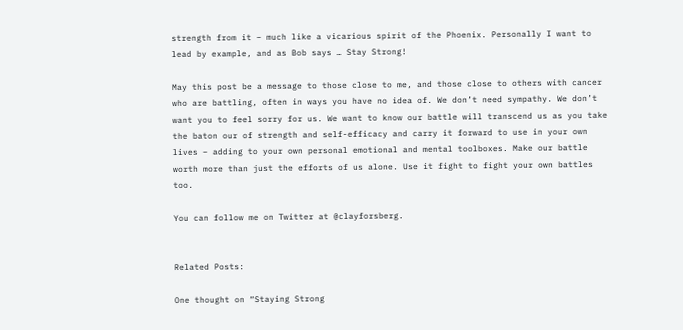strength from it – much like a vicarious spirit of the Phoenix. Personally I want to lead by example, and as Bob says … Stay Strong!

May this post be a message to those close to me, and those close to others with cancer who are battling, often in ways you have no idea of. We don’t need sympathy. We don’t want you to feel sorry for us. We want to know our battle will transcend us as you take the baton our of strength and self-efficacy and carry it forward to use in your own lives – adding to your own personal emotional and mental toolboxes. Make our battle worth more than just the efforts of us alone. Use it fight to fight your own battles too.

You can follow me on Twitter at @clayforsberg.


Related Posts:

One thought on “Staying Strong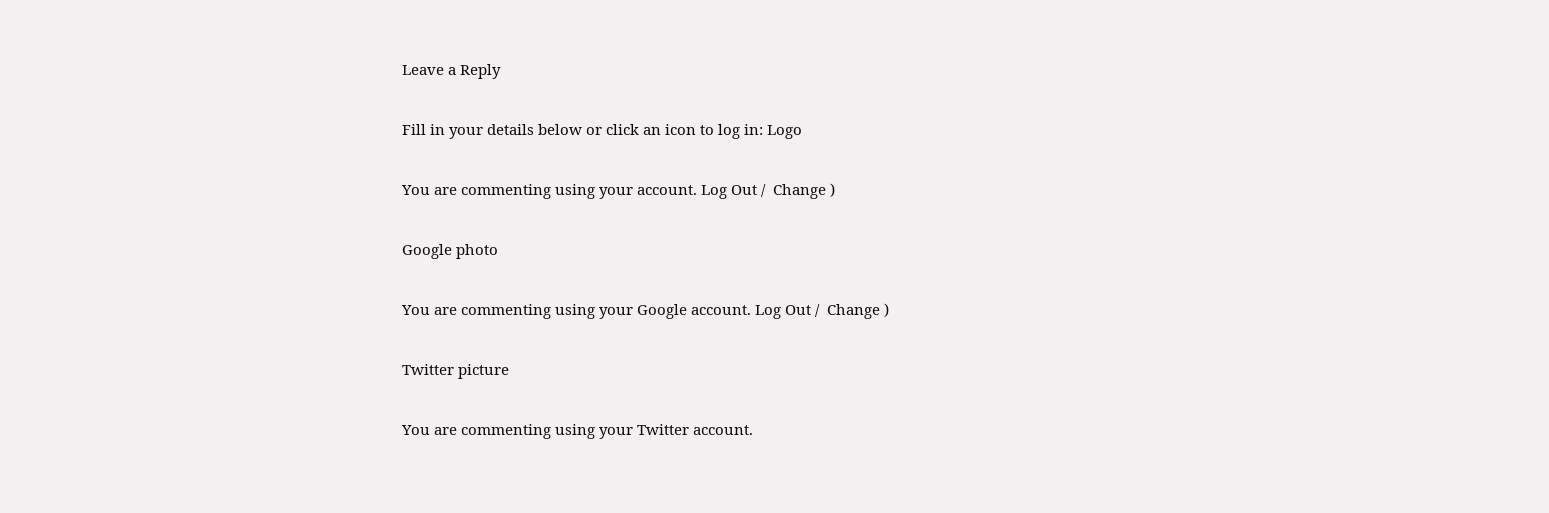Leave a Reply

Fill in your details below or click an icon to log in: Logo

You are commenting using your account. Log Out /  Change )

Google photo

You are commenting using your Google account. Log Out /  Change )

Twitter picture

You are commenting using your Twitter account.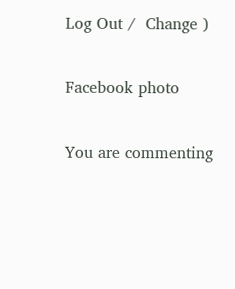Log Out /  Change )

Facebook photo

You are commenting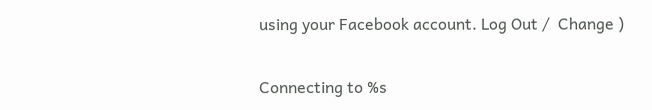using your Facebook account. Log Out /  Change )

Connecting to %s